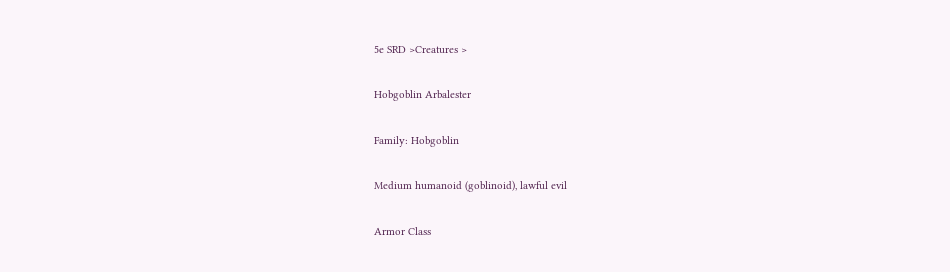5e SRD >Creatures >

Hobgoblin Arbalester

Family: Hobgoblin

Medium humanoid (goblinoid), lawful evil

Armor Class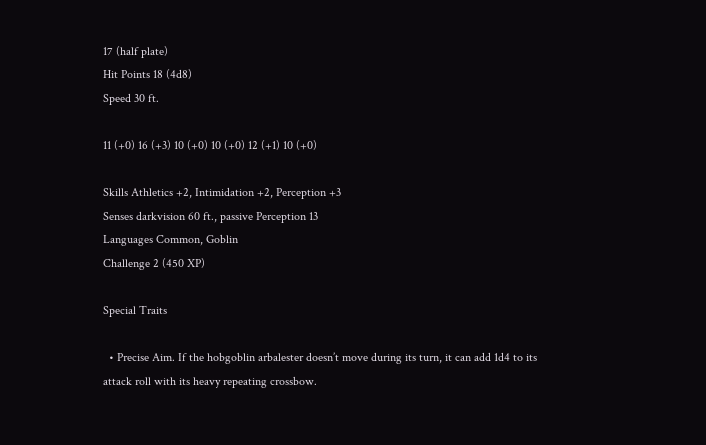17 (half plate)
Hit Points 18 (4d8)
Speed 30 ft.

11 (+0) 16 (+3) 10 (+0) 10 (+0) 12 (+1) 10 (+0)

Skills Athletics +2, Intimidation +2, Perception +3
Senses darkvision 60 ft., passive Perception 13
Languages Common, Goblin
Challenge 2 (450 XP)

Special Traits

  • Precise Aim. If the hobgoblin arbalester doesn’t move during its turn, it can add 1d4 to its attack roll with its heavy repeating crossbow.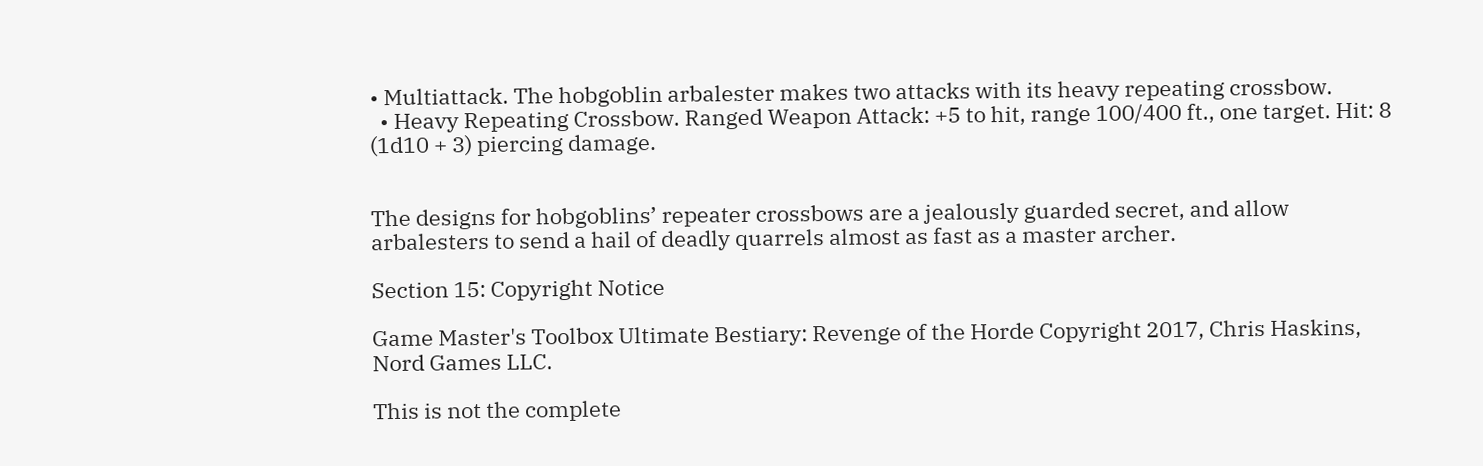• Multiattack. The hobgoblin arbalester makes two attacks with its heavy repeating crossbow.
  • Heavy Repeating Crossbow. Ranged Weapon Attack: +5 to hit, range 100/400 ft., one target. Hit: 8 (1d10 + 3) piercing damage.


The designs for hobgoblins’ repeater crossbows are a jealously guarded secret, and allow arbalesters to send a hail of deadly quarrels almost as fast as a master archer.

Section 15: Copyright Notice

Game Master's Toolbox Ultimate Bestiary: Revenge of the Horde Copyright 2017, Chris Haskins, Nord Games LLC.

This is not the complete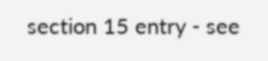section 15 entry - see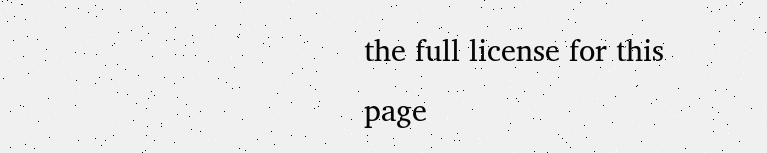the full license for this page